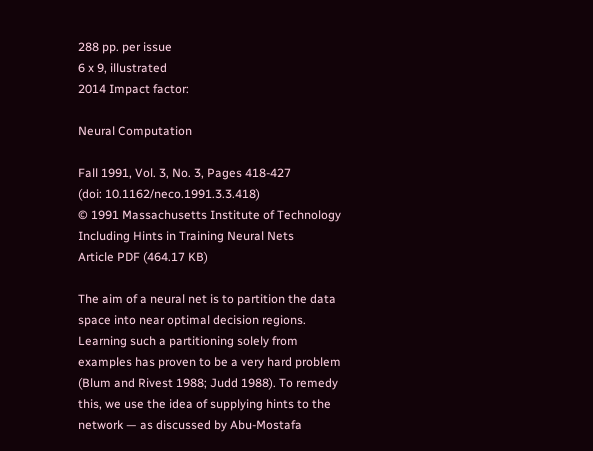288 pp. per issue
6 x 9, illustrated
2014 Impact factor:

Neural Computation

Fall 1991, Vol. 3, No. 3, Pages 418-427
(doi: 10.1162/neco.1991.3.3.418)
© 1991 Massachusetts Institute of Technology
Including Hints in Training Neural Nets
Article PDF (464.17 KB)

The aim of a neural net is to partition the data space into near optimal decision regions. Learning such a partitioning solely from examples has proven to be a very hard problem (Blum and Rivest 1988; Judd 1988). To remedy this, we use the idea of supplying hints to the network — as discussed by Abu-Mostafa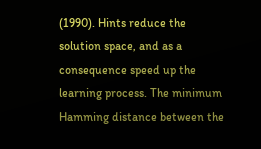(1990). Hints reduce the solution space, and as a consequence speed up the learning process. The minimum Hamming distance between the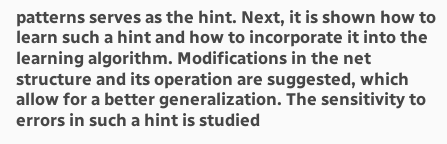patterns serves as the hint. Next, it is shown how to learn such a hint and how to incorporate it into the learning algorithm. Modifications in the net structure and its operation are suggested, which allow for a better generalization. The sensitivity to errors in such a hint is studied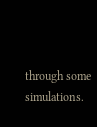through some simulations.